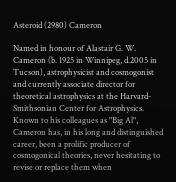Asteroid (2980) Cameron

Named in honour of Alastair G. W. Cameron (b. 1925 in Winnipeg, d.2005 in Tucson), astrophysicist and cosmogonist and currently associate director for theoretical astrophysics at the Harvard-Smithsonian Center for Astrophysics. Known to his colleagues as "Big Al", Cameron has, in his long and distinguished career, been a prolific producer of cosmogonical theories, never hesitating to revise or replace them when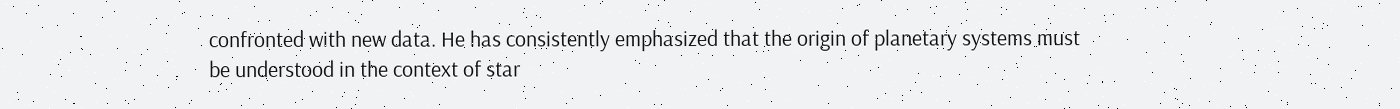confronted with new data. He has consistently emphasized that the origin of planetary systems must be understood in the context of star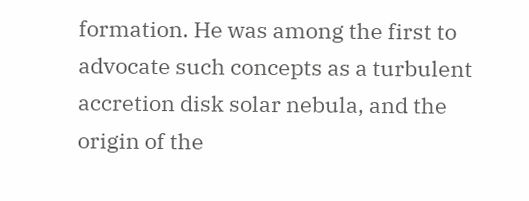formation. He was among the first to advocate such concepts as a turbulent accretion disk solar nebula, and the origin of the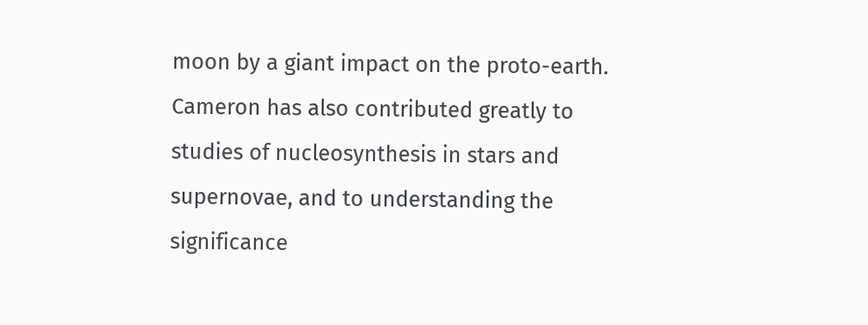moon by a giant impact on the proto-earth. Cameron has also contributed greatly to studies of nucleosynthesis in stars and supernovae, and to understanding the significance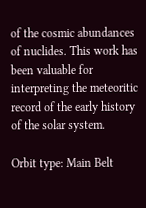of the cosmic abundances of nuclides. This work has been valuable for interpreting the meteoritic record of the early history of the solar system.

Orbit type: Main Belt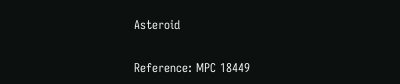Asteroid

Reference: MPC 18449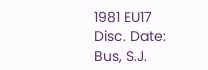1981 EU17
Disc. Date:
Bus, S.J.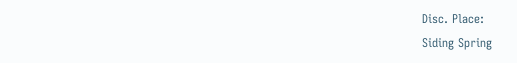Disc. Place:
Siding Spring